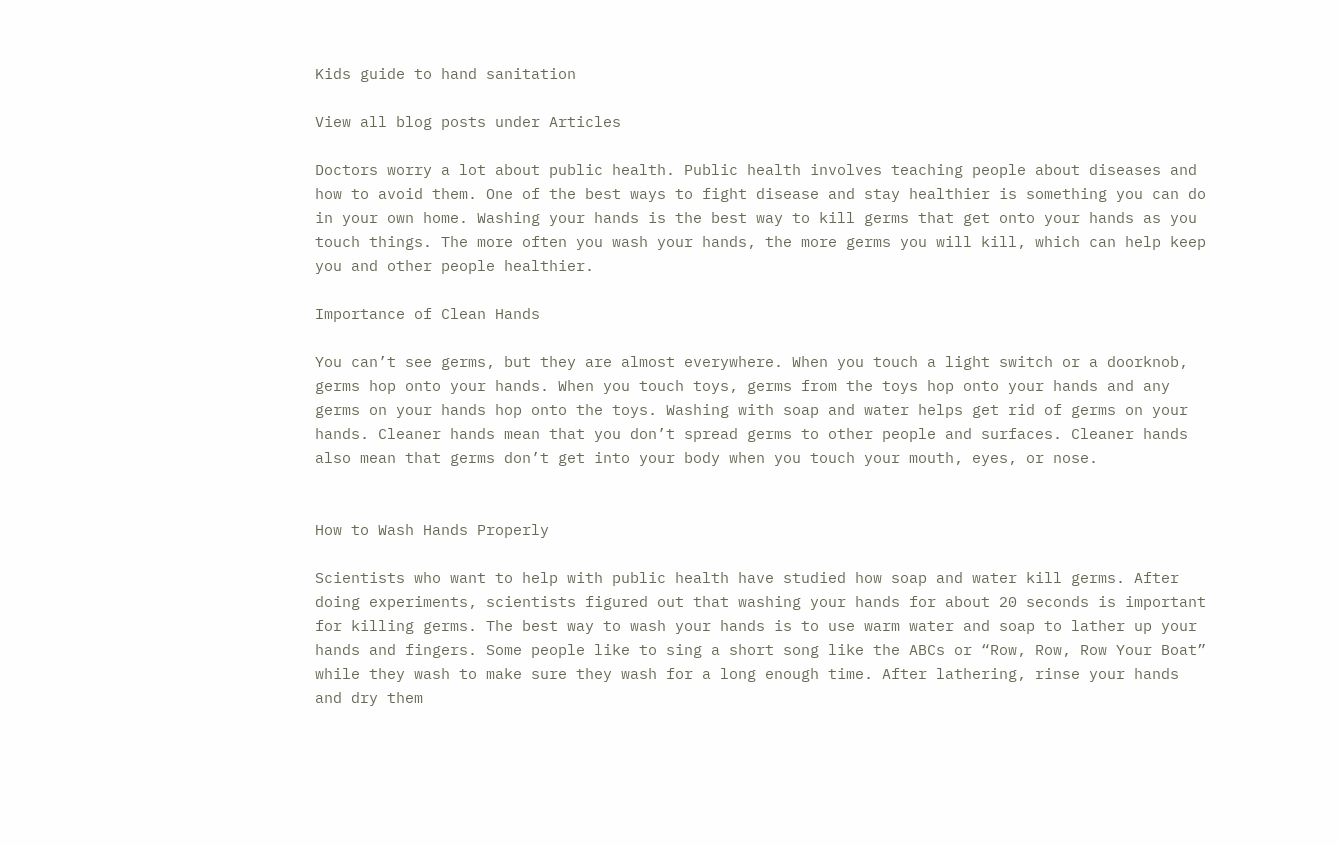Kids guide to hand sanitation

View all blog posts under Articles

Doctors worry a lot about public health. Public health involves teaching people about diseases and how to avoid them. One of the best ways to fight disease and stay healthier is something you can do in your own home. Washing your hands is the best way to kill germs that get onto your hands as you touch things. The more often you wash your hands, the more germs you will kill, which can help keep you and other people healthier.

Importance of Clean Hands

You can’t see germs, but they are almost everywhere. When you touch a light switch or a doorknob, germs hop onto your hands. When you touch toys, germs from the toys hop onto your hands and any germs on your hands hop onto the toys. Washing with soap and water helps get rid of germs on your hands. Cleaner hands mean that you don’t spread germs to other people and surfaces. Cleaner hands also mean that germs don’t get into your body when you touch your mouth, eyes, or nose.


How to Wash Hands Properly

Scientists who want to help with public health have studied how soap and water kill germs. After doing experiments, scientists figured out that washing your hands for about 20 seconds is important for killing germs. The best way to wash your hands is to use warm water and soap to lather up your hands and fingers. Some people like to sing a short song like the ABCs or “Row, Row, Row Your Boat” while they wash to make sure they wash for a long enough time. After lathering, rinse your hands and dry them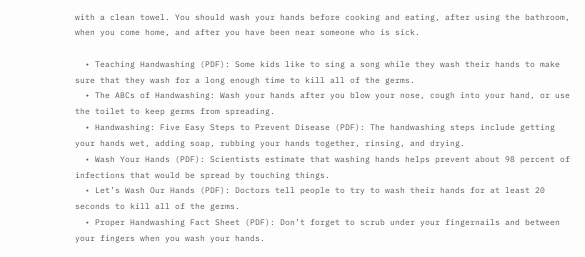with a clean towel. You should wash your hands before cooking and eating, after using the bathroom, when you come home, and after you have been near someone who is sick.

  • Teaching Handwashing (PDF): Some kids like to sing a song while they wash their hands to make sure that they wash for a long enough time to kill all of the germs.
  • The ABCs of Handwashing: Wash your hands after you blow your nose, cough into your hand, or use the toilet to keep germs from spreading.
  • Handwashing: Five Easy Steps to Prevent Disease (PDF): The handwashing steps include getting your hands wet, adding soap, rubbing your hands together, rinsing, and drying.
  • Wash Your Hands (PDF): Scientists estimate that washing hands helps prevent about 98 percent of infections that would be spread by touching things.
  • Let’s Wash Our Hands (PDF): Doctors tell people to try to wash their hands for at least 20 seconds to kill all of the germs.
  • Proper Handwashing Fact Sheet (PDF): Don’t forget to scrub under your fingernails and between your fingers when you wash your hands.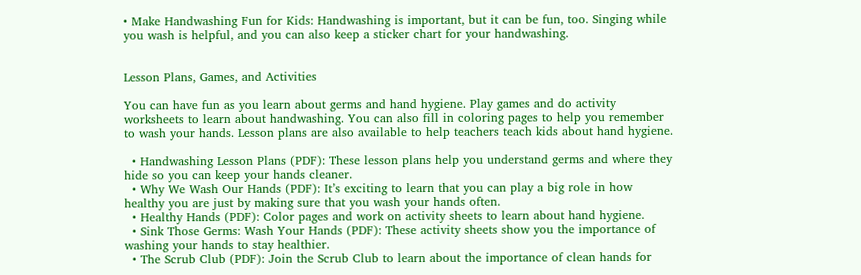• Make Handwashing Fun for Kids: Handwashing is important, but it can be fun, too. Singing while you wash is helpful, and you can also keep a sticker chart for your handwashing.


Lesson Plans, Games, and Activities

You can have fun as you learn about germs and hand hygiene. Play games and do activity worksheets to learn about handwashing. You can also fill in coloring pages to help you remember to wash your hands. Lesson plans are also available to help teachers teach kids about hand hygiene.

  • Handwashing Lesson Plans (PDF): These lesson plans help you understand germs and where they hide so you can keep your hands cleaner.
  • Why We Wash Our Hands (PDF): It’s exciting to learn that you can play a big role in how healthy you are just by making sure that you wash your hands often.
  • Healthy Hands (PDF): Color pages and work on activity sheets to learn about hand hygiene.
  • Sink Those Germs: Wash Your Hands (PDF): These activity sheets show you the importance of washing your hands to stay healthier.
  • The Scrub Club (PDF): Join the Scrub Club to learn about the importance of clean hands for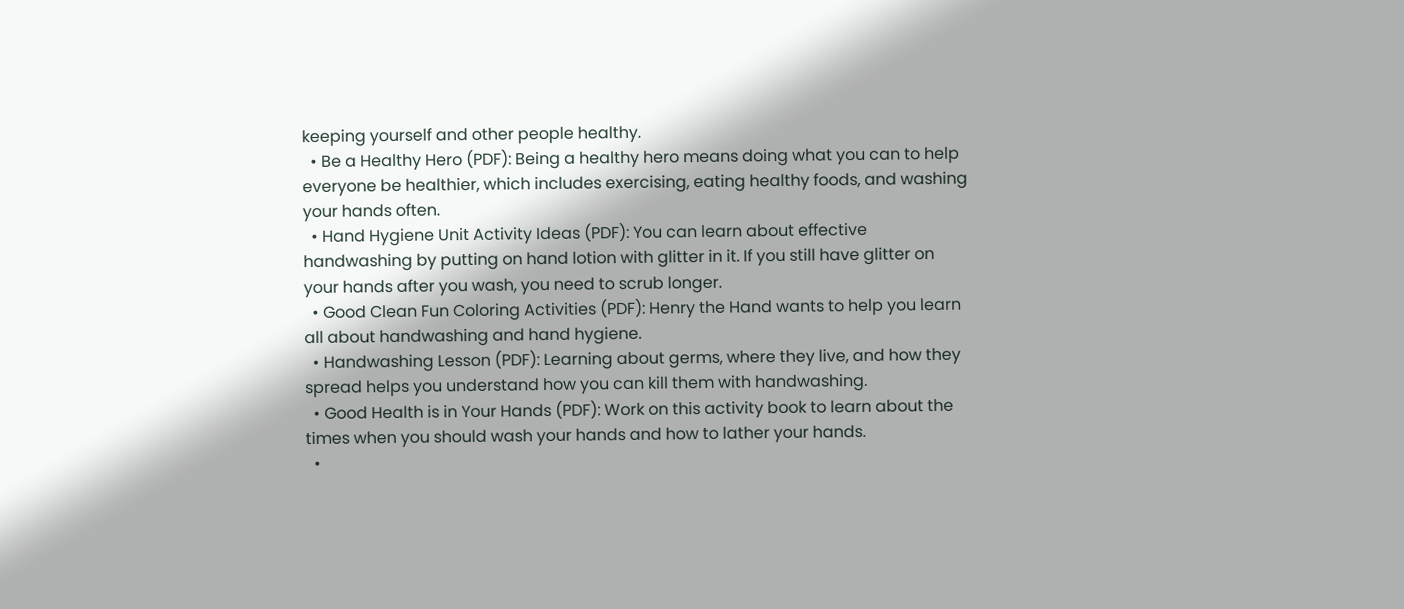keeping yourself and other people healthy.
  • Be a Healthy Hero (PDF): Being a healthy hero means doing what you can to help everyone be healthier, which includes exercising, eating healthy foods, and washing your hands often.
  • Hand Hygiene Unit Activity Ideas (PDF): You can learn about effective handwashing by putting on hand lotion with glitter in it. If you still have glitter on your hands after you wash, you need to scrub longer.
  • Good Clean Fun Coloring Activities (PDF): Henry the Hand wants to help you learn all about handwashing and hand hygiene.
  • Handwashing Lesson (PDF): Learning about germs, where they live, and how they spread helps you understand how you can kill them with handwashing.
  • Good Health is in Your Hands (PDF): Work on this activity book to learn about the times when you should wash your hands and how to lather your hands.
  •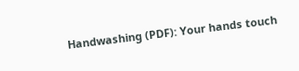Handwashing (PDF): Your hands touch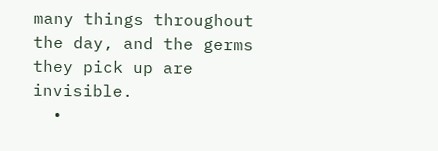many things throughout the day, and the germs they pick up are invisible.
  •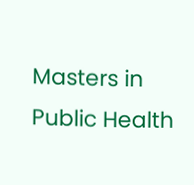Masters in Public Health